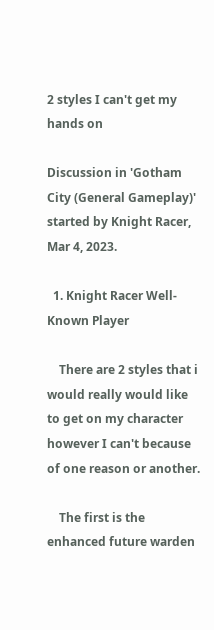2 styles I can't get my hands on

Discussion in 'Gotham City (General Gameplay)' started by Knight Racer, Mar 4, 2023.

  1. Knight Racer Well-Known Player

    There are 2 styles that i would really would like to get on my character however I can't because of one reason or another.

    The first is the enhanced future warden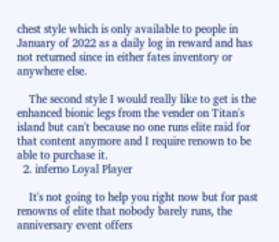chest style which is only available to people in January of 2022 as a daily log in reward and has not returned since in either fates inventory or anywhere else.

    The second style I would really like to get is the enhanced bionic legs from the vender on Titan's island but can't because no one runs elite raid for that content anymore and I require renown to be able to purchase it.
  2. inferno Loyal Player

    It's not going to help you right now but for past renowns of elite that nobody barely runs, the anniversary event offers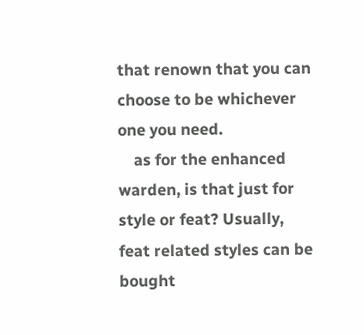that renown that you can choose to be whichever one you need.
    as for the enhanced warden, is that just for style or feat? Usually, feat related styles can be bought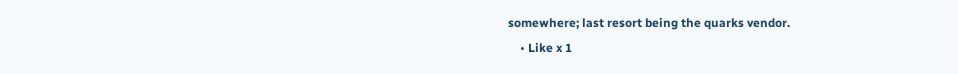somewhere; last resort being the quarks vendor.
    • Like x 1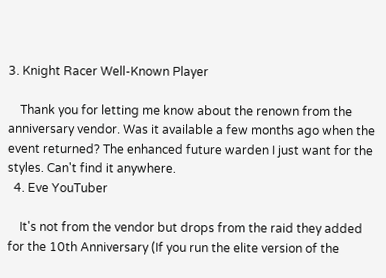3. Knight Racer Well-Known Player

    Thank you for letting me know about the renown from the anniversary vendor. Was it available a few months ago when the event returned? The enhanced future warden I just want for the styles. Can't find it anywhere.
  4. Eve YouTuber

    It's not from the vendor but drops from the raid they added for the 10th Anniversary (If you run the elite version of the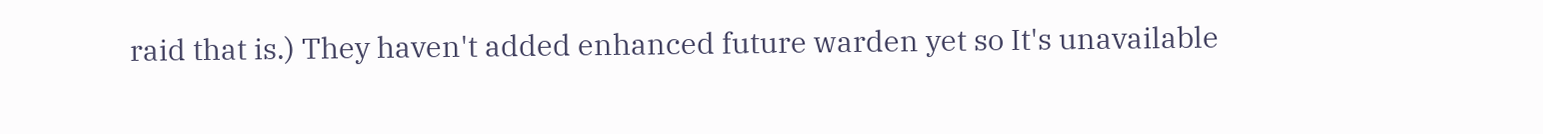raid that is.) They haven't added enhanced future warden yet so It's unavailable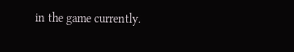in the game currently.